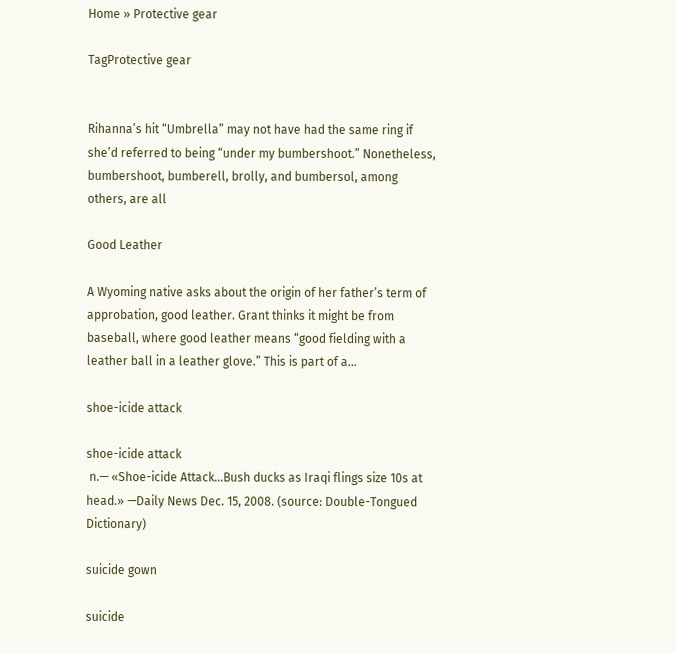Home » Protective gear

TagProtective gear


Rihanna’s hit “Umbrella” may not have had the same ring if she’d referred to being “under my bumbershoot.” Nonetheless, bumbershoot, bumberell, brolly, and bumbersol, among others, are all

Good Leather

A Wyoming native asks about the origin of her father’s term of approbation, good leather. Grant thinks it might be from baseball, where good leather means “good fielding with a leather ball in a leather glove.” This is part of a...

shoe-icide attack

shoe-icide attack
 n.— «Shoe-icide Attack…Bush ducks as Iraqi flings size 10s at head.» —Daily News Dec. 15, 2008. (source: Double-Tongued Dictionary)

suicide gown

suicide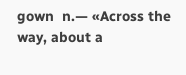gown  n.— «Across the way, about a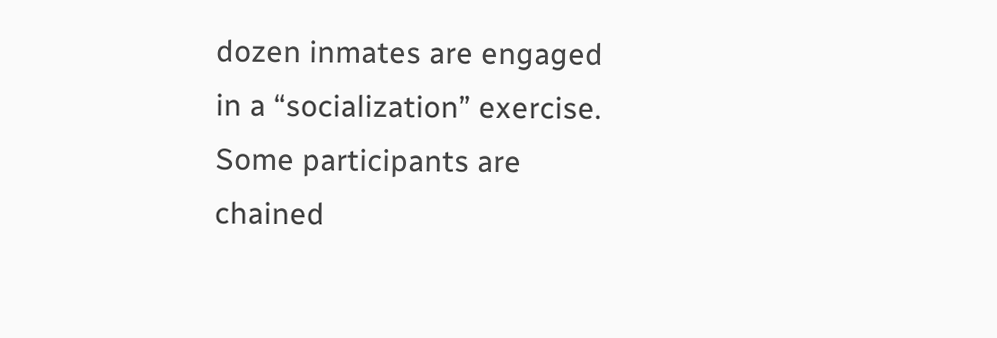dozen inmates are engaged in a “socialization” exercise. Some participants are chained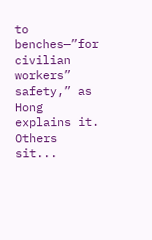to benches—”for civilian workers” safety,” as Hong explains it. Others sit...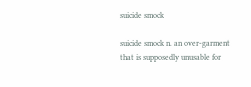suicide smock

suicide smock n. an over-garment that is supposedly unusable for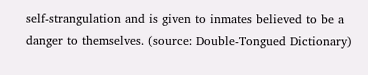self-strangulation and is given to inmates believed to be a danger to themselves. (source: Double-Tongued Dictionary)